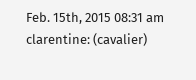Feb. 15th, 2015 08:31 am
clarentine: (cavalier)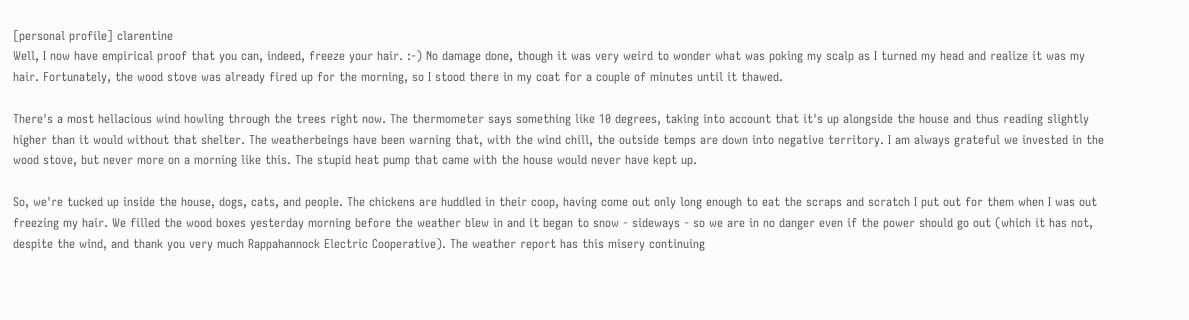[personal profile] clarentine
Well, I now have empirical proof that you can, indeed, freeze your hair. :-) No damage done, though it was very weird to wonder what was poking my scalp as I turned my head and realize it was my hair. Fortunately, the wood stove was already fired up for the morning, so I stood there in my coat for a couple of minutes until it thawed.

There's a most hellacious wind howling through the trees right now. The thermometer says something like 10 degrees, taking into account that it's up alongside the house and thus reading slightly higher than it would without that shelter. The weatherbeings have been warning that, with the wind chill, the outside temps are down into negative territory. I am always grateful we invested in the wood stove, but never more on a morning like this. The stupid heat pump that came with the house would never have kept up.

So, we're tucked up inside the house, dogs, cats, and people. The chickens are huddled in their coop, having come out only long enough to eat the scraps and scratch I put out for them when I was out freezing my hair. We filled the wood boxes yesterday morning before the weather blew in and it began to snow - sideways - so we are in no danger even if the power should go out (which it has not, despite the wind, and thank you very much Rappahannock Electric Cooperative). The weather report has this misery continuing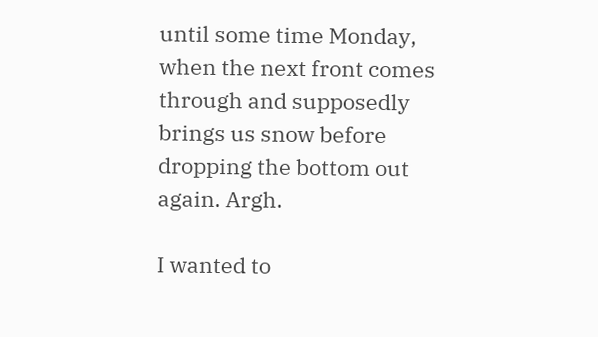until some time Monday, when the next front comes through and supposedly brings us snow before dropping the bottom out again. Argh.

I wanted to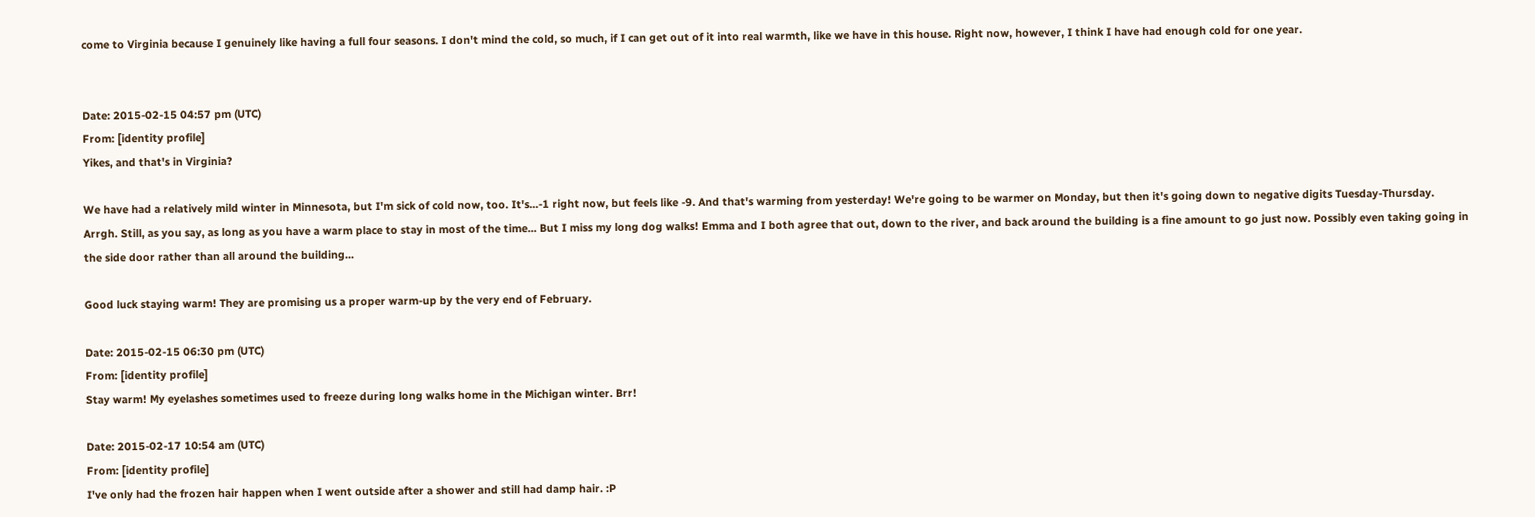come to Virginia because I genuinely like having a full four seasons. I don't mind the cold, so much, if I can get out of it into real warmth, like we have in this house. Right now, however, I think I have had enough cold for one year.


Date: 2015-02-15 04:57 pm (UTC)
From: [identity profile]
Yikes, and that's in Virginia?

We have had a relatively mild winter in Minnesota, but I'm sick of cold now, too. It's...-1 right now, but feels like -9. And that's warming from yesterday! We're going to be warmer on Monday, but then it's going down to negative digits Tuesday-Thursday. Arrgh. Still, as you say, as long as you have a warm place to stay in most of the time... But I miss my long dog walks! Emma and I both agree that out, down to the river, and back around the building is a fine amount to go just now. Possibly even taking going in the side door rather than all around the building...

Good luck staying warm! They are promising us a proper warm-up by the very end of February.

Date: 2015-02-15 06:30 pm (UTC)
From: [identity profile]
Stay warm! My eyelashes sometimes used to freeze during long walks home in the Michigan winter. Brr!

Date: 2015-02-17 10:54 am (UTC)
From: [identity profile]
I've only had the frozen hair happen when I went outside after a shower and still had damp hair. :P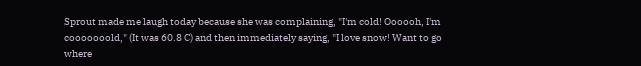Sprout made me laugh today because she was complaining, "I'm cold! Oooooh, I'm cooooooold," (It was 60.8 C) and then immediately saying, "I love snow! Want to go where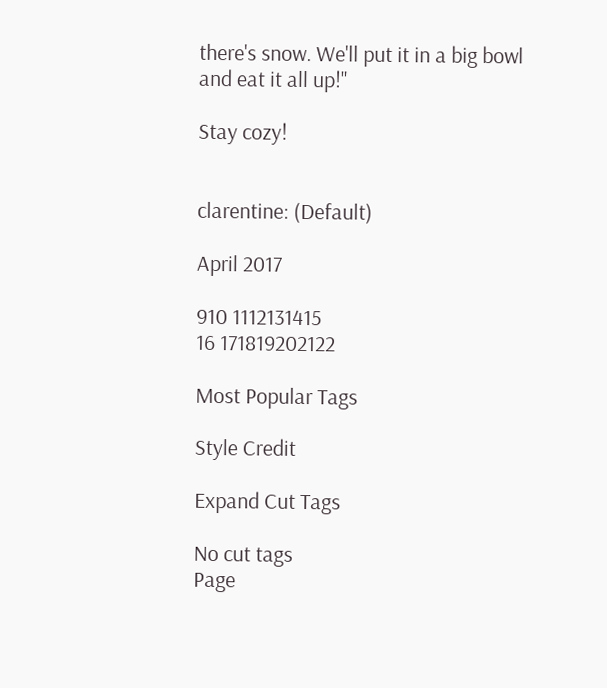there's snow. We'll put it in a big bowl and eat it all up!"

Stay cozy!


clarentine: (Default)

April 2017

910 1112131415
16 171819202122

Most Popular Tags

Style Credit

Expand Cut Tags

No cut tags
Page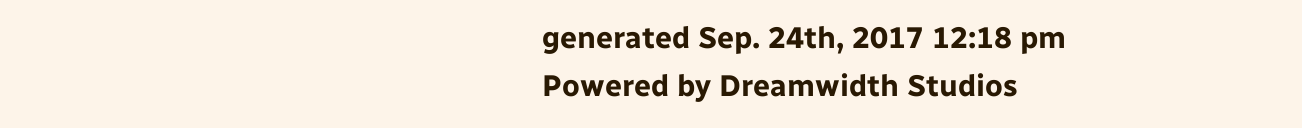generated Sep. 24th, 2017 12:18 pm
Powered by Dreamwidth Studios